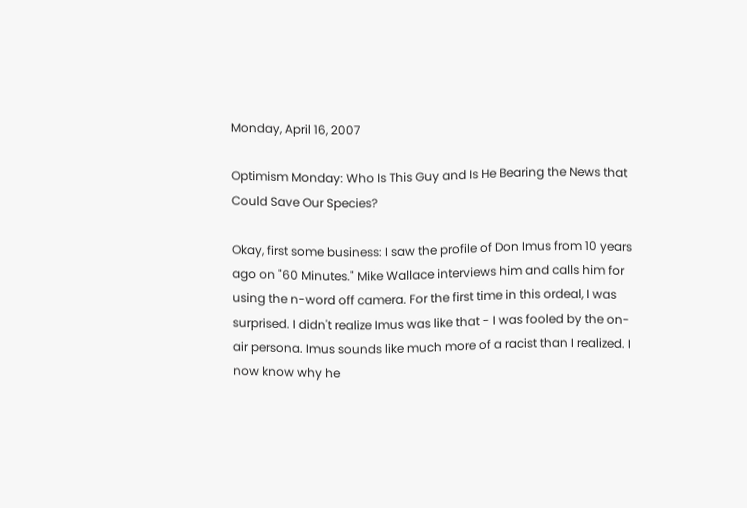Monday, April 16, 2007

Optimism Monday: Who Is This Guy and Is He Bearing the News that Could Save Our Species?

Okay, first some business: I saw the profile of Don Imus from 10 years ago on "60 Minutes." Mike Wallace interviews him and calls him for using the n-word off camera. For the first time in this ordeal, I was surprised. I didn't realize Imus was like that - I was fooled by the on-air persona. Imus sounds like much more of a racist than I realized. I now know why he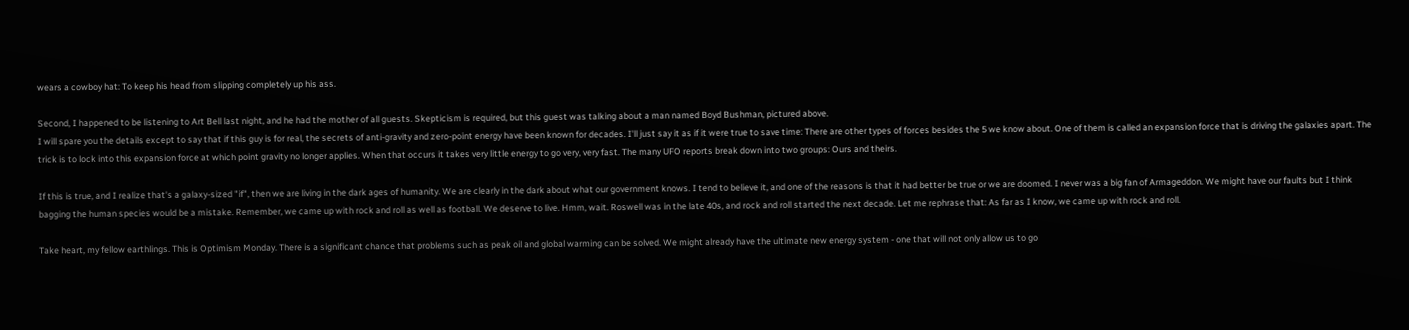wears a cowboy hat: To keep his head from slipping completely up his ass.

Second, I happened to be listening to Art Bell last night, and he had the mother of all guests. Skepticism is required, but this guest was talking about a man named Boyd Bushman, pictured above.
I will spare you the details except to say that if this guy is for real, the secrets of anti-gravity and zero-point energy have been known for decades. I'll just say it as if it were true to save time: There are other types of forces besides the 5 we know about. One of them is called an expansion force that is driving the galaxies apart. The trick is to lock into this expansion force at which point gravity no longer applies. When that occurs it takes very little energy to go very, very fast. The many UFO reports break down into two groups: Ours and theirs.

If this is true, and I realize that's a galaxy-sized "if", then we are living in the dark ages of humanity. We are clearly in the dark about what our government knows. I tend to believe it, and one of the reasons is that it had better be true or we are doomed. I never was a big fan of Armageddon. We might have our faults but I think bagging the human species would be a mistake. Remember, we came up with rock and roll as well as football. We deserve to live. Hmm, wait. Roswell was in the late 40s, and rock and roll started the next decade. Let me rephrase that: As far as I know, we came up with rock and roll.

Take heart, my fellow earthlings. This is Optimism Monday. There is a significant chance that problems such as peak oil and global warming can be solved. We might already have the ultimate new energy system - one that will not only allow us to go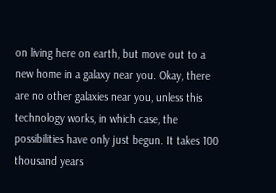on living here on earth, but move out to a new home in a galaxy near you. Okay, there are no other galaxies near you, unless this technology works, in which case, the possibilities have only just begun. It takes 100 thousand years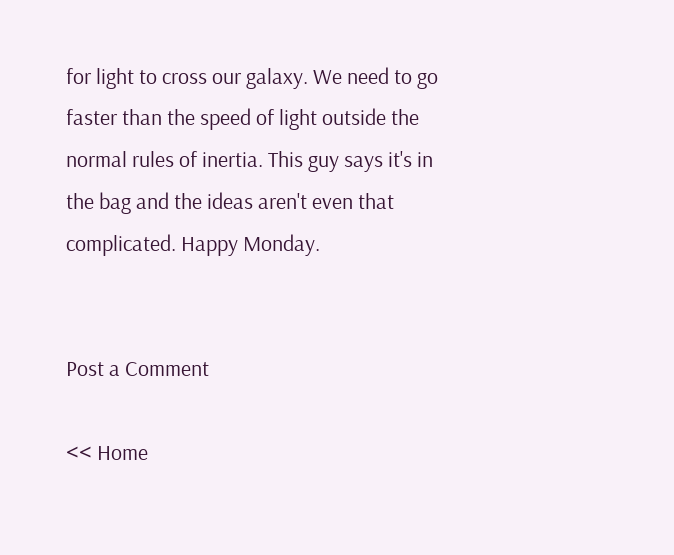for light to cross our galaxy. We need to go faster than the speed of light outside the normal rules of inertia. This guy says it's in the bag and the ideas aren't even that complicated. Happy Monday.


Post a Comment

<< Home